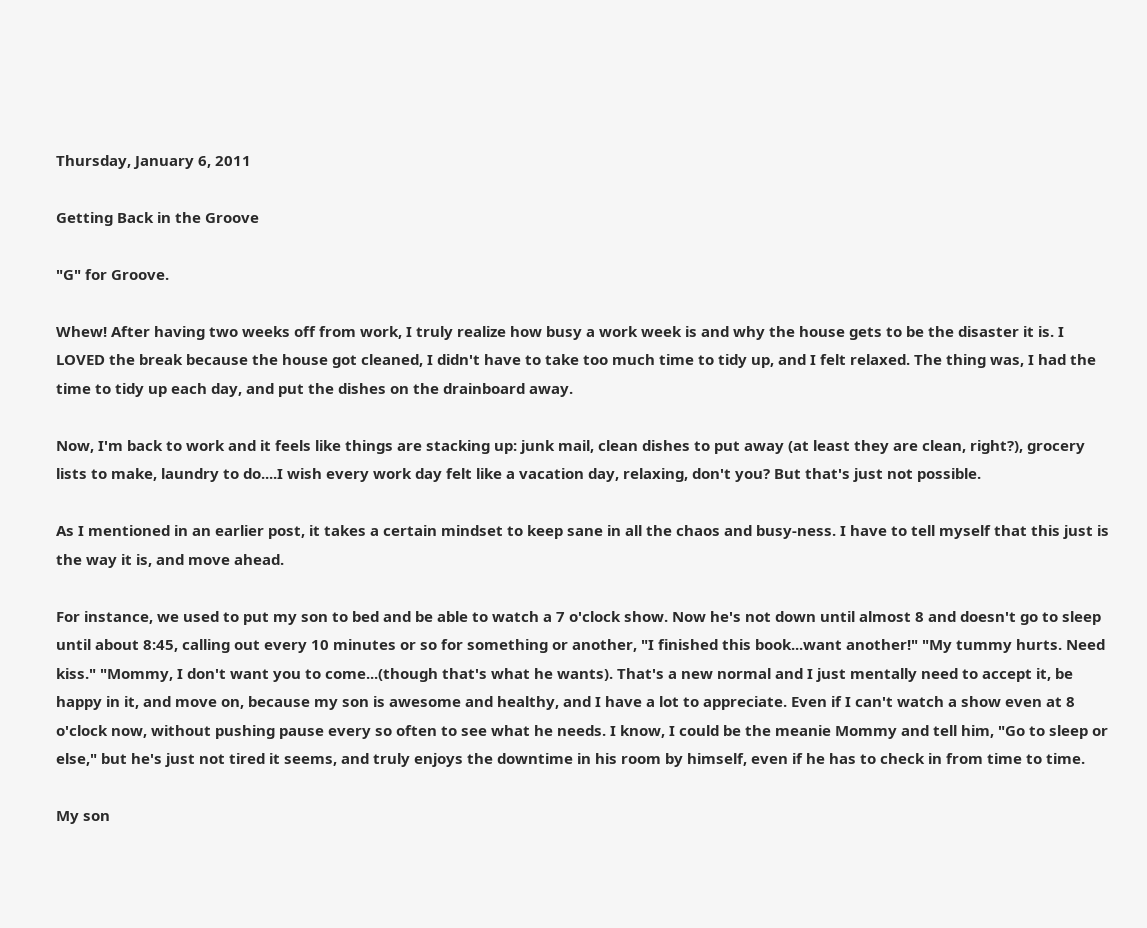Thursday, January 6, 2011

Getting Back in the Groove

"G" for Groove.

Whew! After having two weeks off from work, I truly realize how busy a work week is and why the house gets to be the disaster it is. I LOVED the break because the house got cleaned, I didn't have to take too much time to tidy up, and I felt relaxed. The thing was, I had the time to tidy up each day, and put the dishes on the drainboard away.

Now, I'm back to work and it feels like things are stacking up: junk mail, clean dishes to put away (at least they are clean, right?), grocery lists to make, laundry to do....I wish every work day felt like a vacation day, relaxing, don't you? But that's just not possible.

As I mentioned in an earlier post, it takes a certain mindset to keep sane in all the chaos and busy-ness. I have to tell myself that this just is the way it is, and move ahead.

For instance, we used to put my son to bed and be able to watch a 7 o'clock show. Now he's not down until almost 8 and doesn't go to sleep until about 8:45, calling out every 10 minutes or so for something or another, "I finished this book...want another!" "My tummy hurts. Need kiss." "Mommy, I don't want you to come...(though that's what he wants). That's a new normal and I just mentally need to accept it, be happy in it, and move on, because my son is awesome and healthy, and I have a lot to appreciate. Even if I can't watch a show even at 8 o'clock now, without pushing pause every so often to see what he needs. I know, I could be the meanie Mommy and tell him, "Go to sleep or else," but he's just not tired it seems, and truly enjoys the downtime in his room by himself, even if he has to check in from time to time.

My son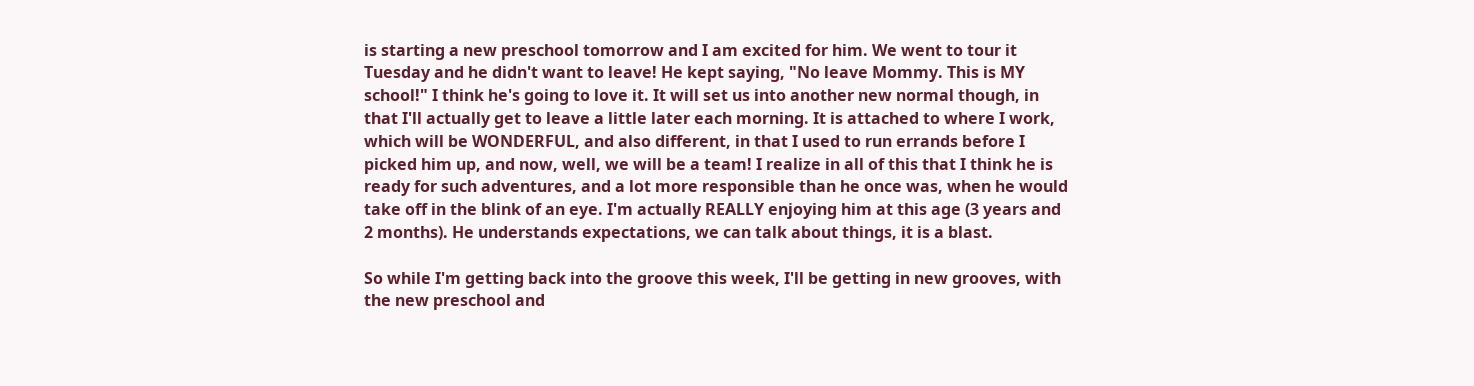is starting a new preschool tomorrow and I am excited for him. We went to tour it Tuesday and he didn't want to leave! He kept saying, "No leave Mommy. This is MY school!" I think he's going to love it. It will set us into another new normal though, in that I'll actually get to leave a little later each morning. It is attached to where I work, which will be WONDERFUL, and also different, in that I used to run errands before I picked him up, and now, well, we will be a team! I realize in all of this that I think he is ready for such adventures, and a lot more responsible than he once was, when he would take off in the blink of an eye. I'm actually REALLY enjoying him at this age (3 years and 2 months). He understands expectations, we can talk about things, it is a blast.

So while I'm getting back into the groove this week, I'll be getting in new grooves, with the new preschool and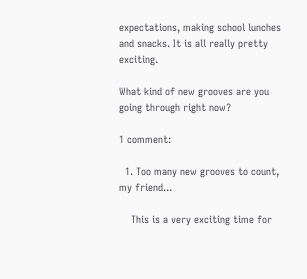expectations, making school lunches and snacks. It is all really pretty exciting.

What kind of new grooves are you going through right now?

1 comment:

  1. Too many new grooves to count, my friend...

    This is a very exciting time for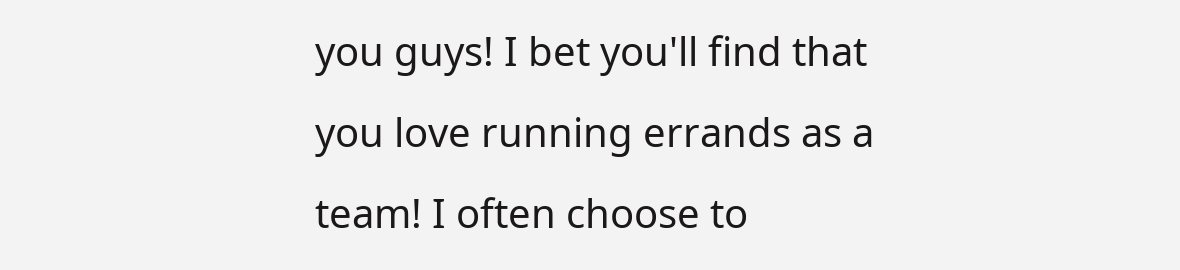you guys! I bet you'll find that you love running errands as a team! I often choose to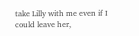take Lilly with me even if I could leave her,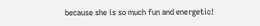because she is so much fun and energetic!